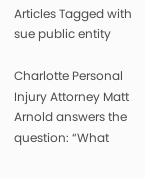Articles Tagged with sue public entity

Charlotte Personal Injury Attorney Matt Arnold answers the question: “What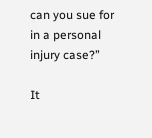can you sue for in a personal injury case?”

It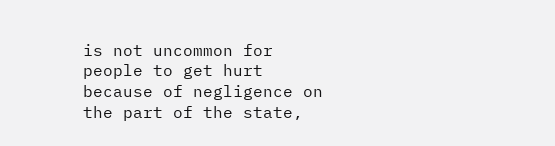is not uncommon for people to get hurt because of negligence on the part of the state,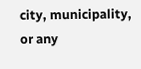city, municipality, or any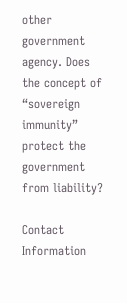other government agency. Does the concept of “sovereign immunity” protect the government from liability?

Contact Information